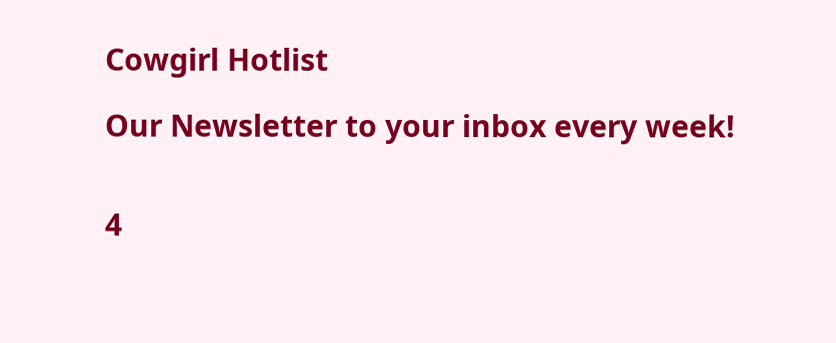Cowgirl Hotlist

Our Newsletter to your inbox every week!


4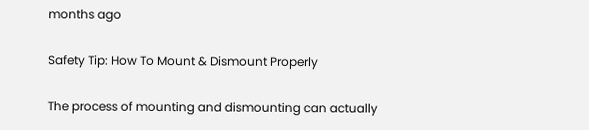months ago

Safety Tip: How To Mount & Dismount Properly

The process of mounting and dismounting can actually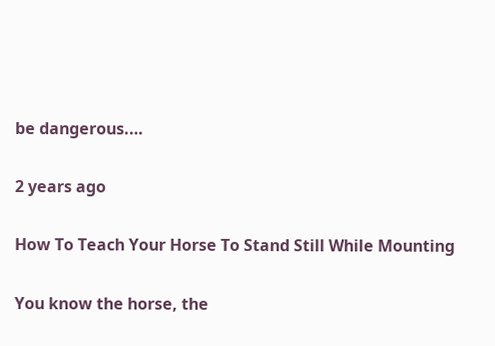be dangerous.…

2 years ago

How To Teach Your Horse To Stand Still While Mounting

You know the horse, the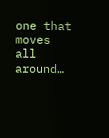one that moves all around…